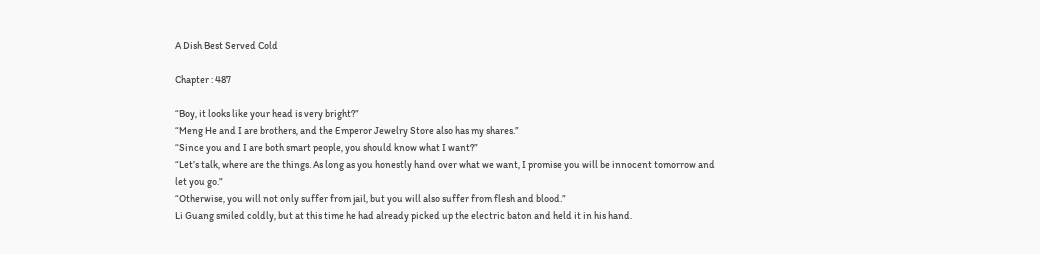A Dish Best Served Cold

Chapter : 487

“Boy, it looks like your head is very bright?”
“Meng He and I are brothers, and the Emperor Jewelry Store also has my shares.”
“Since you and I are both smart people, you should know what I want?”
“Let’s talk, where are the things. As long as you honestly hand over what we want, I promise you will be innocent tomorrow and let you go.”
“Otherwise, you will not only suffer from jail, but you will also suffer from flesh and blood.”
Li Guang smiled coldly, but at this time he had already picked up the electric baton and held it in his hand.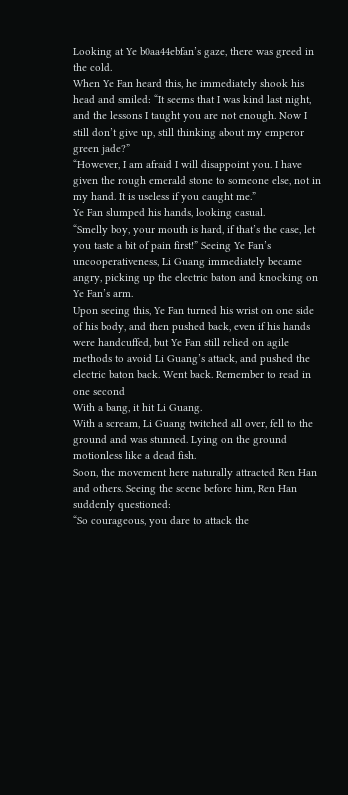Looking at Ye b0aa44ebfan’s gaze, there was greed in the cold.
When Ye Fan heard this, he immediately shook his head and smiled: “It seems that I was kind last night, and the lessons I taught you are not enough. Now I still don’t give up, still thinking about my emperor green jade?”
“However, I am afraid I will disappoint you. I have given the rough emerald stone to someone else, not in my hand. It is useless if you caught me.”
Ye Fan slumped his hands, looking casual.
“Smelly boy, your mouth is hard, if that’s the case, let you taste a bit of pain first!” Seeing Ye Fan’s uncooperativeness, Li Guang immediately became angry, picking up the electric baton and knocking on Ye Fan’s arm.
Upon seeing this, Ye Fan turned his wrist on one side of his body, and then pushed back, even if his hands were handcuffed, but Ye Fan still relied on agile methods to avoid Li Guang’s attack, and pushed the electric baton back. Went back. Remember to read in one second
With a bang, it hit Li Guang.
With a scream, Li Guang twitched all over, fell to the ground and was stunned. Lying on the ground motionless like a dead fish.
Soon, the movement here naturally attracted Ren Han and others. Seeing the scene before him, Ren Han suddenly questioned:
“So courageous, you dare to attack the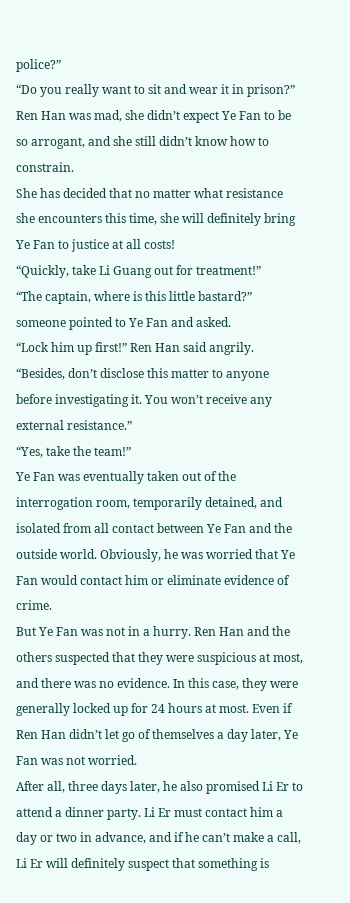police?”
“Do you really want to sit and wear it in prison?”
Ren Han was mad, she didn’t expect Ye Fan to be so arrogant, and she still didn’t know how to constrain.
She has decided that no matter what resistance she encounters this time, she will definitely bring Ye Fan to justice at all costs!
“Quickly, take Li Guang out for treatment!”
“The captain, where is this little bastard?” someone pointed to Ye Fan and asked.
“Lock him up first!” Ren Han said angrily. “Besides, don’t disclose this matter to anyone before investigating it. You won’t receive any external resistance.”
“Yes, take the team!”
Ye Fan was eventually taken out of the interrogation room, temporarily detained, and isolated from all contact between Ye Fan and the outside world. Obviously, he was worried that Ye Fan would contact him or eliminate evidence of crime.
But Ye Fan was not in a hurry. Ren Han and the others suspected that they were suspicious at most, and there was no evidence. In this case, they were generally locked up for 24 hours at most. Even if Ren Han didn’t let go of themselves a day later, Ye Fan was not worried.
After all, three days later, he also promised Li Er to attend a dinner party. Li Er must contact him a day or two in advance, and if he can’t make a call, Li Er will definitely suspect that something is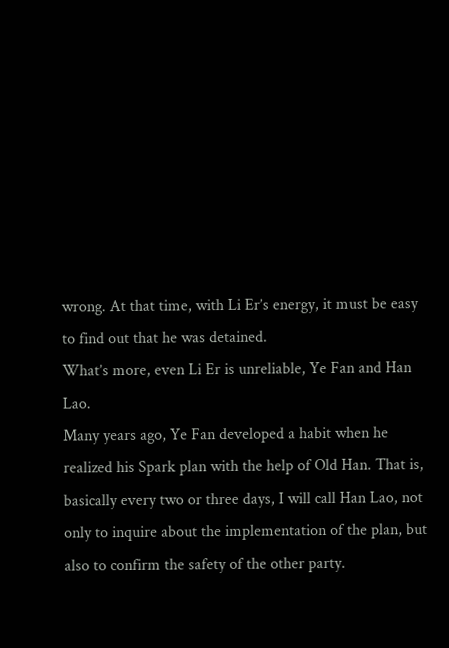wrong. At that time, with Li Er’s energy, it must be easy to find out that he was detained.
What’s more, even Li Er is unreliable, Ye Fan and Han Lao.
Many years ago, Ye Fan developed a habit when he realized his Spark plan with the help of Old Han. That is, basically every two or three days, I will call Han Lao, not only to inquire about the implementation of the plan, but also to confirm the safety of the other party.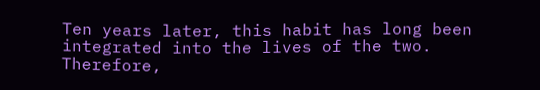Ten years later, this habit has long been integrated into the lives of the two.
Therefore,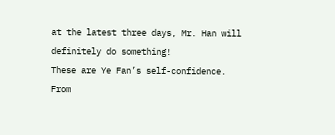at the latest three days, Mr. Han will definitely do something!
These are Ye Fan’s self-confidence.
From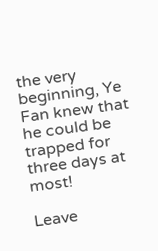the very beginning, Ye Fan knew that he could be trapped for three days at most!

Leave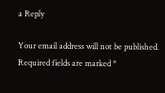a Reply

Your email address will not be published. Required fields are marked *